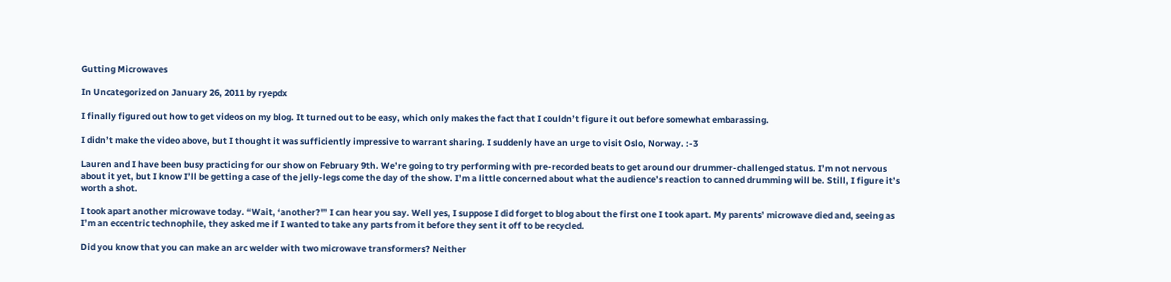Gutting Microwaves

In Uncategorized on January 26, 2011 by ryepdx

I finally figured out how to get videos on my blog. It turned out to be easy, which only makes the fact that I couldn’t figure it out before somewhat embarassing.

I didn’t make the video above, but I thought it was sufficiently impressive to warrant sharing. I suddenly have an urge to visit Oslo, Norway. :-3

Lauren and I have been busy practicing for our show on February 9th. We’re going to try performing with pre-recorded beats to get around our drummer-challenged status. I’m not nervous about it yet, but I know I’ll be getting a case of the jelly-legs come the day of the show. I’m a little concerned about what the audience’s reaction to canned drumming will be. Still, I figure it’s worth a shot.

I took apart another microwave today. “Wait, ‘another?'” I can hear you say. Well yes, I suppose I did forget to blog about the first one I took apart. My parents’ microwave died and, seeing as I’m an eccentric technophile, they asked me if I wanted to take any parts from it before they sent it off to be recycled.

Did you know that you can make an arc welder with two microwave transformers? Neither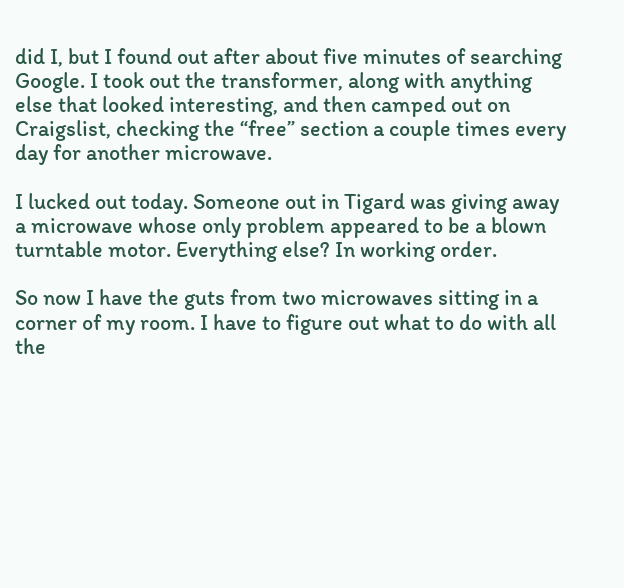did I, but I found out after about five minutes of searching Google. I took out the transformer, along with anything else that looked interesting, and then camped out on Craigslist, checking the “free” section a couple times every day for another microwave.

I lucked out today. Someone out in Tigard was giving away a microwave whose only problem appeared to be a blown turntable motor. Everything else? In working order.

So now I have the guts from two microwaves sitting in a corner of my room. I have to figure out what to do with all the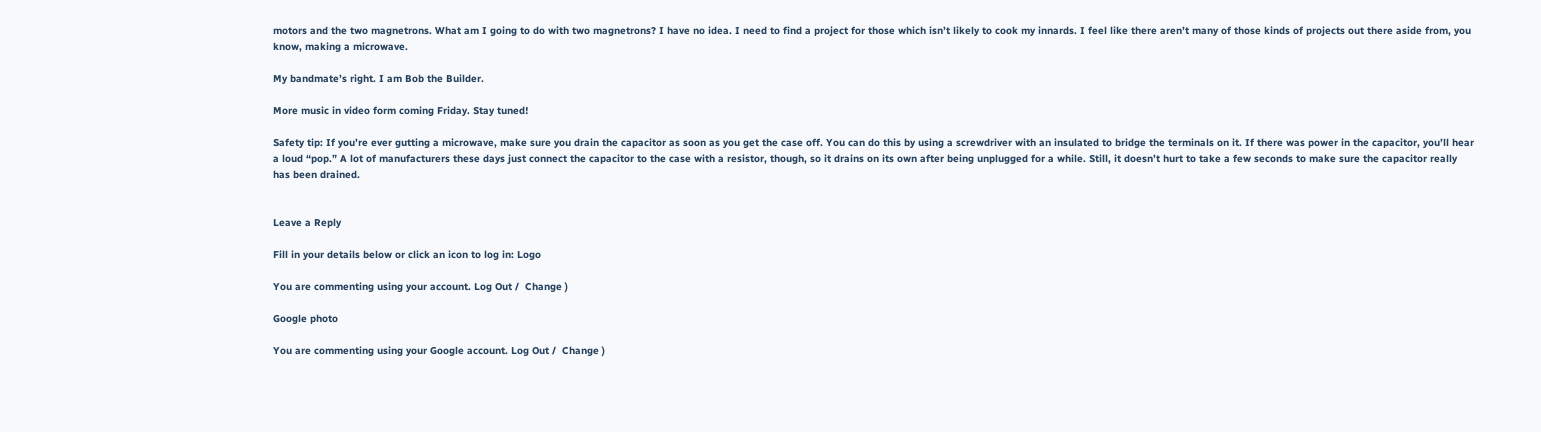motors and the two magnetrons. What am I going to do with two magnetrons? I have no idea. I need to find a project for those which isn’t likely to cook my innards. I feel like there aren’t many of those kinds of projects out there aside from, you know, making a microwave.

My bandmate’s right. I am Bob the Builder.

More music in video form coming Friday. Stay tuned!

Safety tip: If you’re ever gutting a microwave, make sure you drain the capacitor as soon as you get the case off. You can do this by using a screwdriver with an insulated to bridge the terminals on it. If there was power in the capacitor, you’ll hear a loud “pop.” A lot of manufacturers these days just connect the capacitor to the case with a resistor, though, so it drains on its own after being unplugged for a while. Still, it doesn’t hurt to take a few seconds to make sure the capacitor really has been drained.


Leave a Reply

Fill in your details below or click an icon to log in: Logo

You are commenting using your account. Log Out /  Change )

Google photo

You are commenting using your Google account. Log Out /  Change )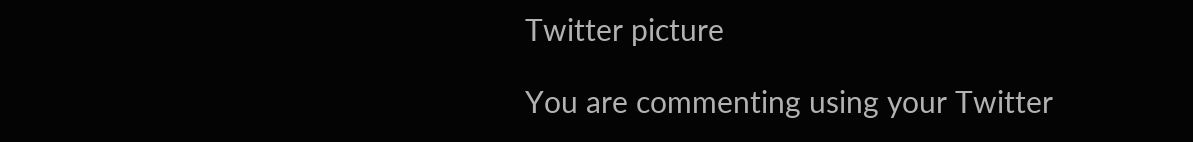Twitter picture

You are commenting using your Twitter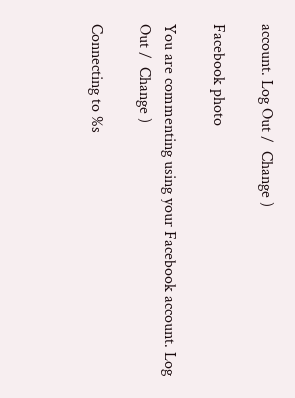account. Log Out /  Change )

Facebook photo

You are commenting using your Facebook account. Log Out /  Change )

Connecting to %s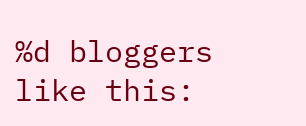%d bloggers like this: